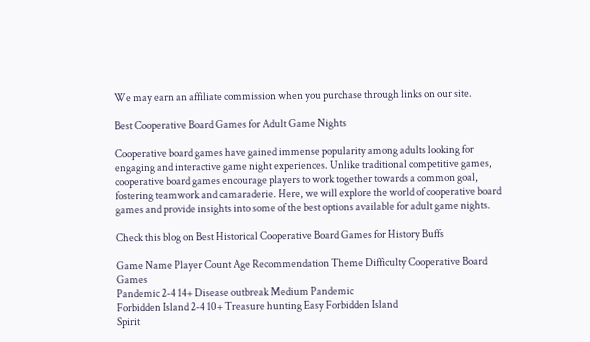We may earn an affiliate commission when you purchase through links on our site.

Best Cooperative Board Games for Adult Game Nights

Cooperative board games have gained immense popularity among adults looking for engaging and interactive game night experiences. Unlike traditional competitive games, cooperative board games encourage players to work together towards a common goal, fostering teamwork and camaraderie. Here, we will explore the world of cooperative board games and provide insights into some of the best options available for adult game nights.

Check this blog on Best Historical Cooperative Board Games for History Buffs

Game Name Player Count Age Recommendation Theme Difficulty Cooperative Board Games
Pandemic 2-4 14+ Disease outbreak Medium Pandemic
Forbidden Island 2-4 10+ Treasure hunting Easy Forbidden Island
Spirit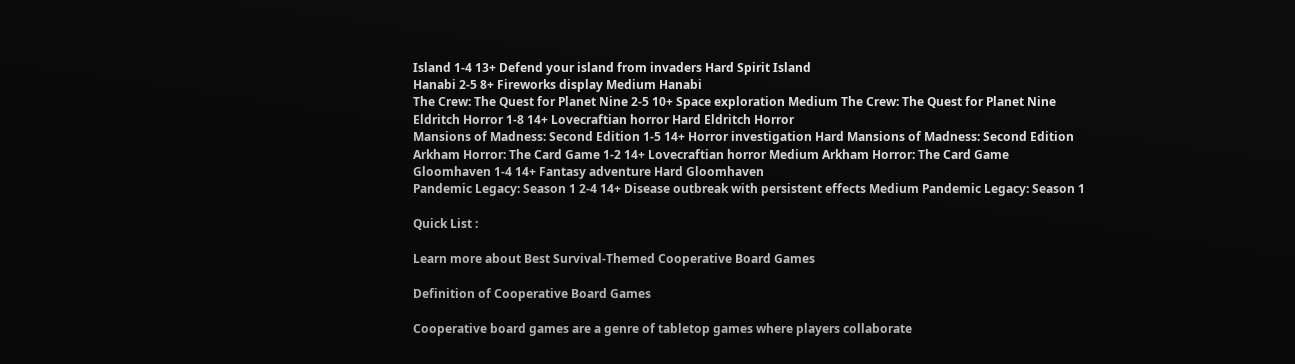Island 1-4 13+ Defend your island from invaders Hard Spirit Island
Hanabi 2-5 8+ Fireworks display Medium Hanabi
The Crew: The Quest for Planet Nine 2-5 10+ Space exploration Medium The Crew: The Quest for Planet Nine
Eldritch Horror 1-8 14+ Lovecraftian horror Hard Eldritch Horror
Mansions of Madness: Second Edition 1-5 14+ Horror investigation Hard Mansions of Madness: Second Edition
Arkham Horror: The Card Game 1-2 14+ Lovecraftian horror Medium Arkham Horror: The Card Game
Gloomhaven 1-4 14+ Fantasy adventure Hard Gloomhaven
Pandemic Legacy: Season 1 2-4 14+ Disease outbreak with persistent effects Medium Pandemic Legacy: Season 1

Quick List :

Learn more about Best Survival-Themed Cooperative Board Games

Definition of Cooperative Board Games

Cooperative board games are a genre of tabletop games where players collaborate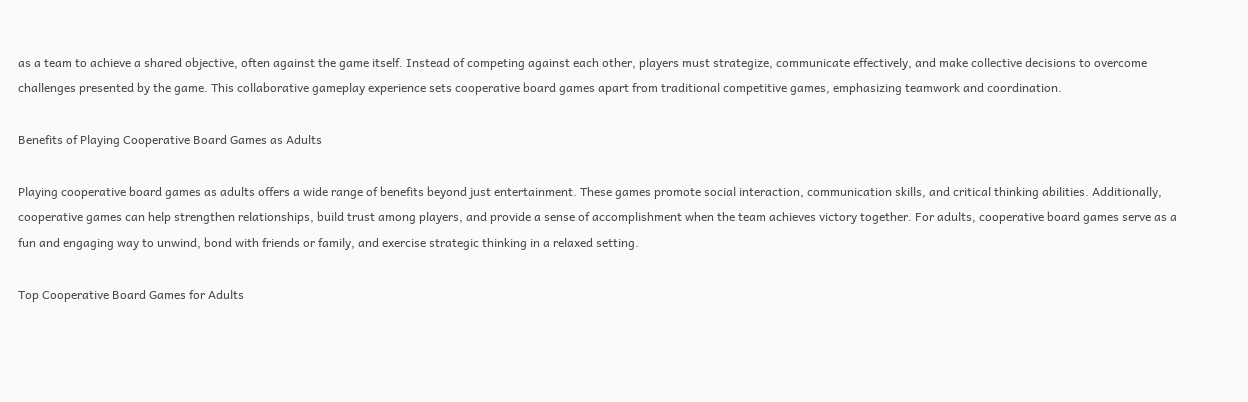as a team to achieve a shared objective, often against the game itself. Instead of competing against each other, players must strategize, communicate effectively, and make collective decisions to overcome challenges presented by the game. This collaborative gameplay experience sets cooperative board games apart from traditional competitive games, emphasizing teamwork and coordination.

Benefits of Playing Cooperative Board Games as Adults

Playing cooperative board games as adults offers a wide range of benefits beyond just entertainment. These games promote social interaction, communication skills, and critical thinking abilities. Additionally, cooperative games can help strengthen relationships, build trust among players, and provide a sense of accomplishment when the team achieves victory together. For adults, cooperative board games serve as a fun and engaging way to unwind, bond with friends or family, and exercise strategic thinking in a relaxed setting.

Top Cooperative Board Games for Adults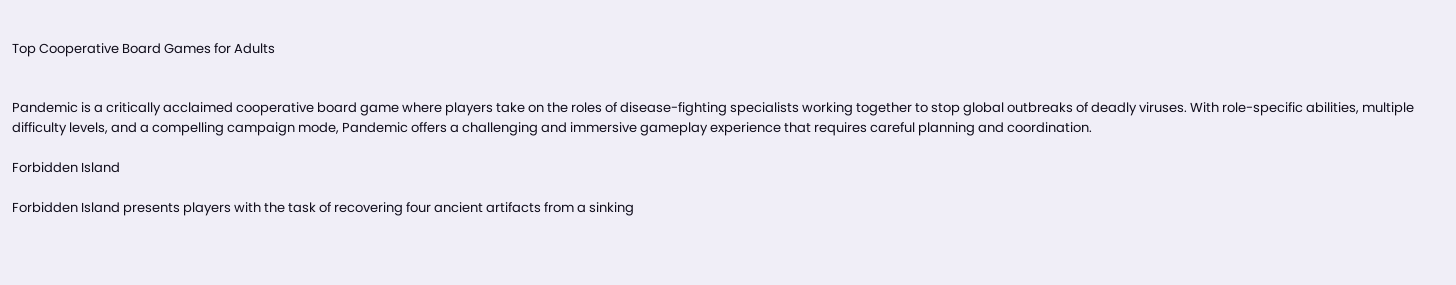Top Cooperative Board Games for Adults


Pandemic is a critically acclaimed cooperative board game where players take on the roles of disease-fighting specialists working together to stop global outbreaks of deadly viruses. With role-specific abilities, multiple difficulty levels, and a compelling campaign mode, Pandemic offers a challenging and immersive gameplay experience that requires careful planning and coordination.

Forbidden Island

Forbidden Island presents players with the task of recovering four ancient artifacts from a sinking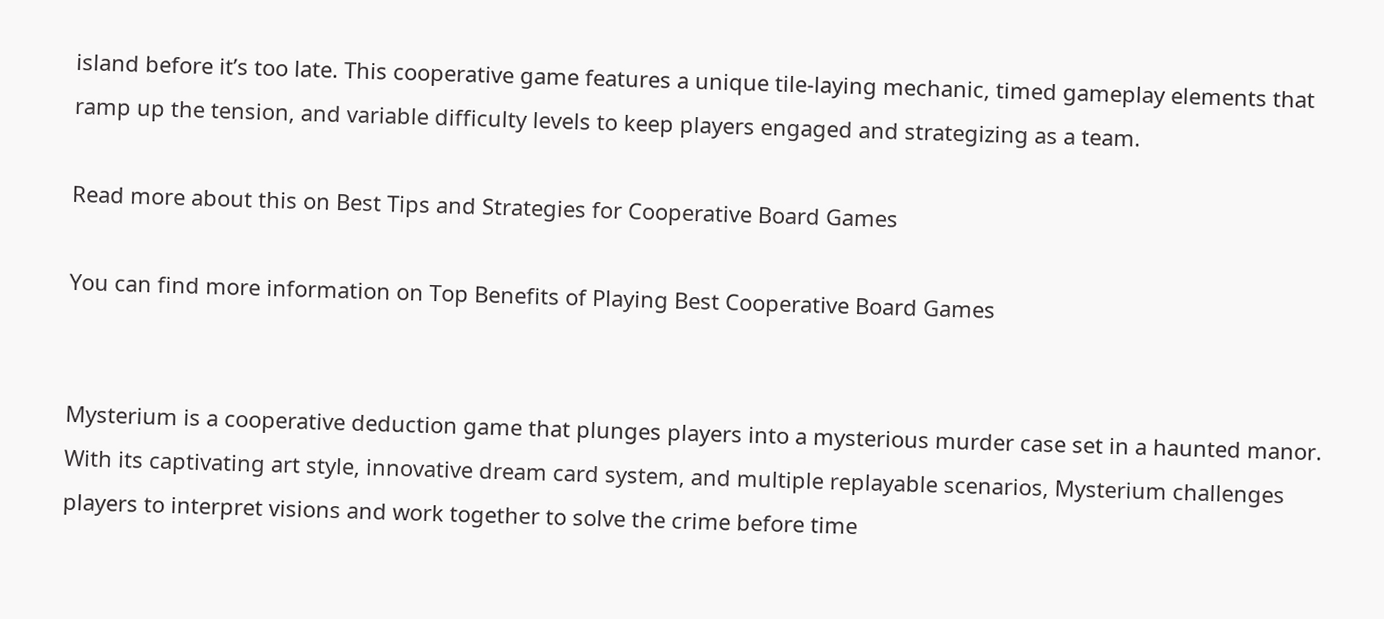island before it’s too late. This cooperative game features a unique tile-laying mechanic, timed gameplay elements that ramp up the tension, and variable difficulty levels to keep players engaged and strategizing as a team.

Read more about this on Best Tips and Strategies for Cooperative Board Games

You can find more information on Top Benefits of Playing Best Cooperative Board Games


Mysterium is a cooperative deduction game that plunges players into a mysterious murder case set in a haunted manor. With its captivating art style, innovative dream card system, and multiple replayable scenarios, Mysterium challenges players to interpret visions and work together to solve the crime before time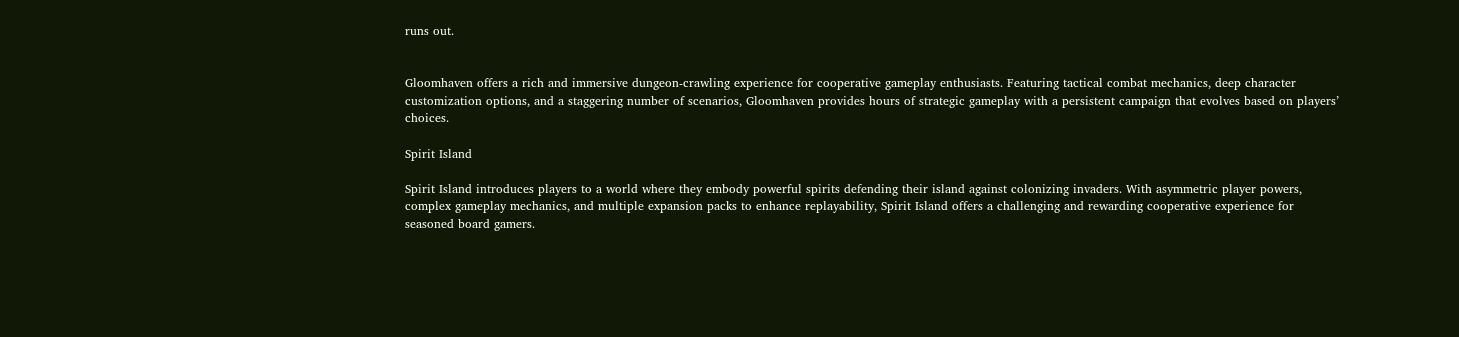runs out.


Gloomhaven offers a rich and immersive dungeon-crawling experience for cooperative gameplay enthusiasts. Featuring tactical combat mechanics, deep character customization options, and a staggering number of scenarios, Gloomhaven provides hours of strategic gameplay with a persistent campaign that evolves based on players’ choices.

Spirit Island

Spirit Island introduces players to a world where they embody powerful spirits defending their island against colonizing invaders. With asymmetric player powers, complex gameplay mechanics, and multiple expansion packs to enhance replayability, Spirit Island offers a challenging and rewarding cooperative experience for seasoned board gamers.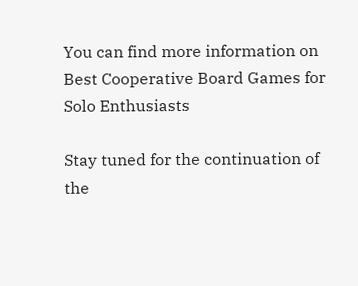You can find more information on Best Cooperative Board Games for Solo Enthusiasts

Stay tuned for the continuation of the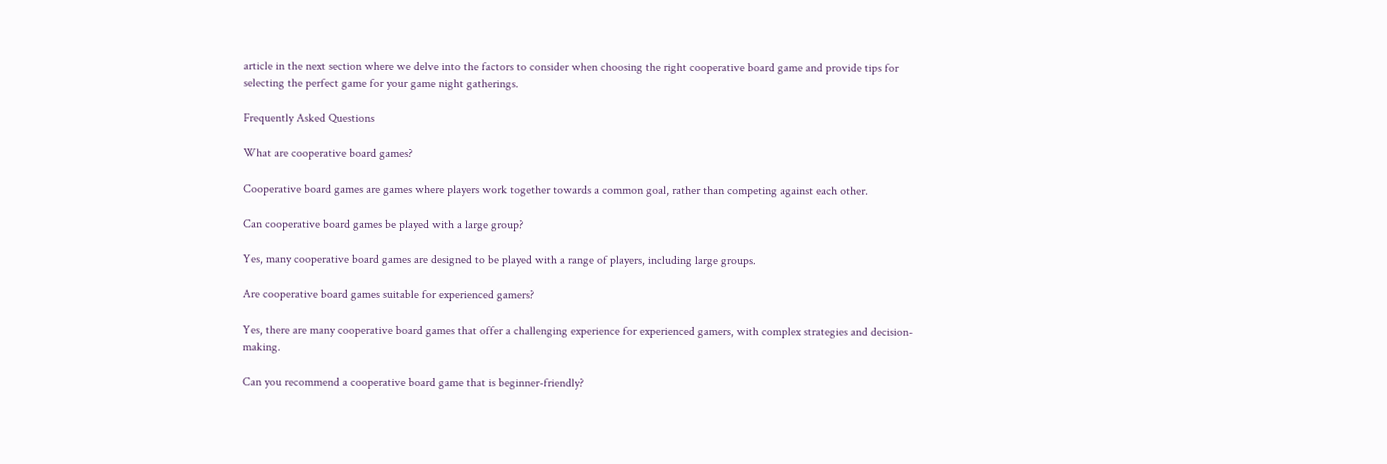article in the next section where we delve into the factors to consider when choosing the right cooperative board game and provide tips for selecting the perfect game for your game night gatherings.

Frequently Asked Questions

What are cooperative board games?

Cooperative board games are games where players work together towards a common goal, rather than competing against each other.

Can cooperative board games be played with a large group?

Yes, many cooperative board games are designed to be played with a range of players, including large groups.

Are cooperative board games suitable for experienced gamers?

Yes, there are many cooperative board games that offer a challenging experience for experienced gamers, with complex strategies and decision-making.

Can you recommend a cooperative board game that is beginner-friendly?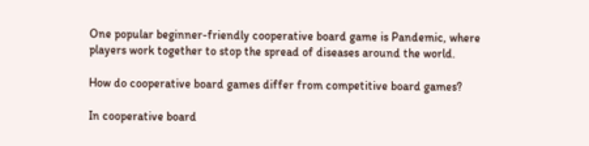One popular beginner-friendly cooperative board game is Pandemic, where players work together to stop the spread of diseases around the world.

How do cooperative board games differ from competitive board games?

In cooperative board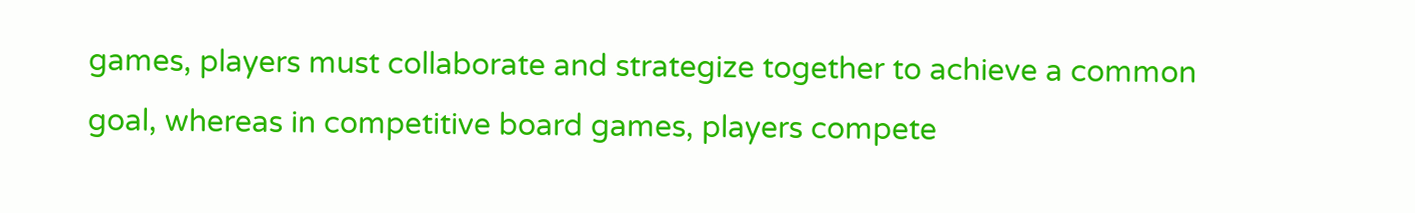games, players must collaborate and strategize together to achieve a common goal, whereas in competitive board games, players compete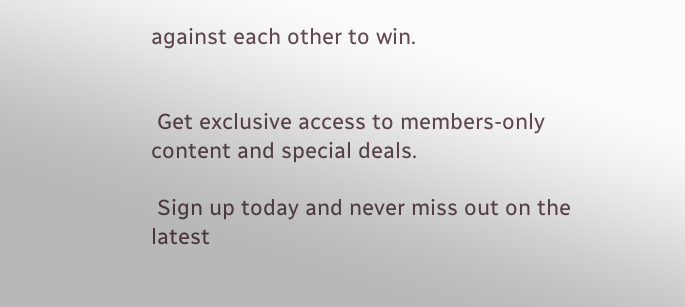against each other to win.


 Get exclusive access to members-only content and special deals.

 Sign up today and never miss out on the latest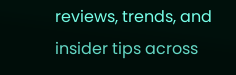reviews, trends, and insider tips across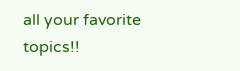all your favorite topics!!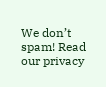We don’t spam! Read our privacy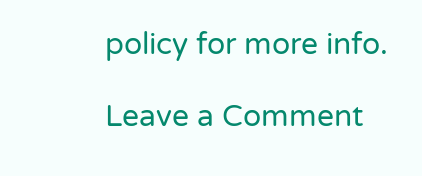policy for more info.

Leave a Comment